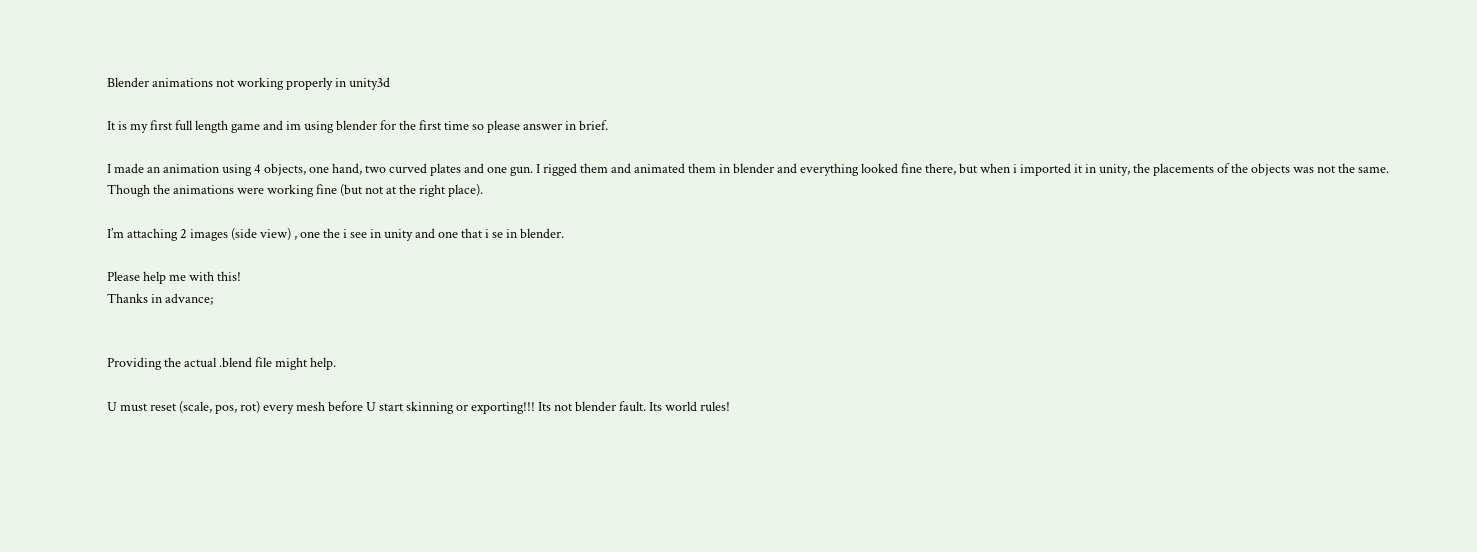Blender animations not working properly in unity3d

It is my first full length game and im using blender for the first time so please answer in brief.

I made an animation using 4 objects, one hand, two curved plates and one gun. I rigged them and animated them in blender and everything looked fine there, but when i imported it in unity, the placements of the objects was not the same.
Though the animations were working fine (but not at the right place).

I’m attaching 2 images (side view) , one the i see in unity and one that i se in blender.

Please help me with this!
Thanks in advance;


Providing the actual .blend file might help.

U must reset (scale, pos, rot) every mesh before U start skinning or exporting!!! Its not blender fault. Its world rules!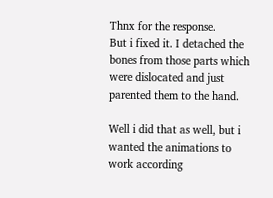Thnx for the response.
But i fixed it. I detached the bones from those parts which were dislocated and just parented them to the hand.

Well i did that as well, but i wanted the animations to work according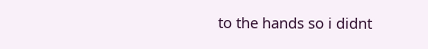to the hands so i didnt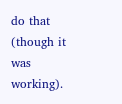do that (though it was working).